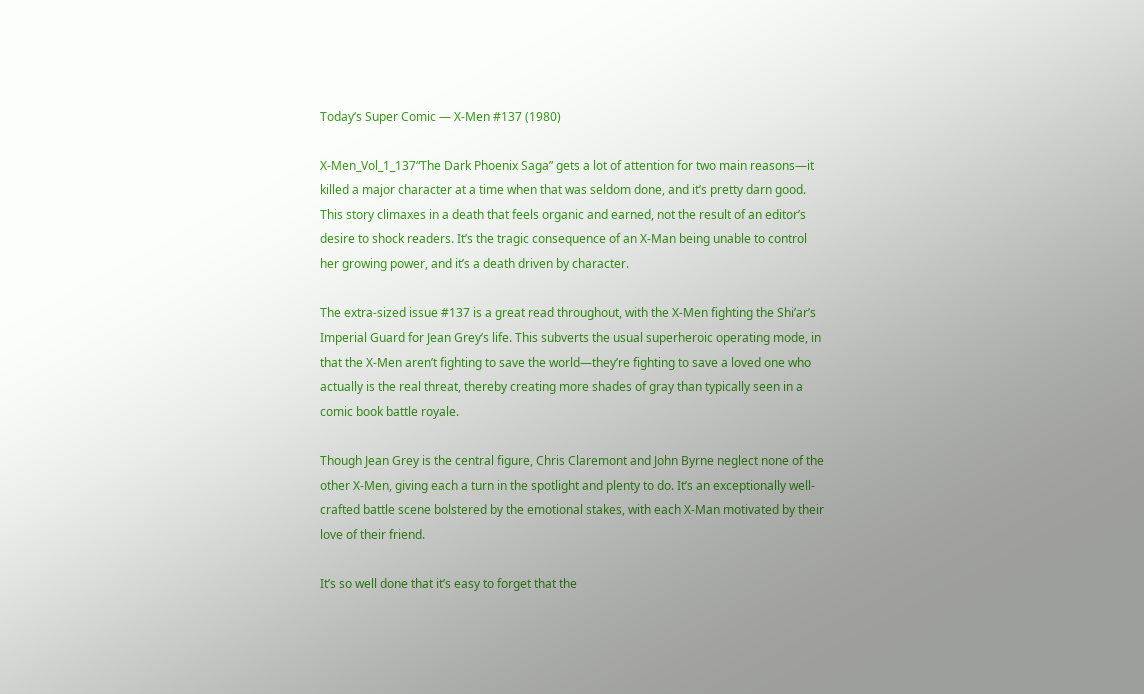Today’s Super Comic — X-Men #137 (1980)

X-Men_Vol_1_137“The Dark Phoenix Saga” gets a lot of attention for two main reasons—it killed a major character at a time when that was seldom done, and it’s pretty darn good. This story climaxes in a death that feels organic and earned, not the result of an editor’s desire to shock readers. It’s the tragic consequence of an X-Man being unable to control her growing power, and it’s a death driven by character.

The extra-sized issue #137 is a great read throughout, with the X-Men fighting the Shi’ar’s Imperial Guard for Jean Grey’s life. This subverts the usual superheroic operating mode, in that the X-Men aren’t fighting to save the world—they’re fighting to save a loved one who actually is the real threat, thereby creating more shades of gray than typically seen in a comic book battle royale.

Though Jean Grey is the central figure, Chris Claremont and John Byrne neglect none of the other X-Men, giving each a turn in the spotlight and plenty to do. It’s an exceptionally well-crafted battle scene bolstered by the emotional stakes, with each X-Man motivated by their love of their friend.

It’s so well done that it’s easy to forget that the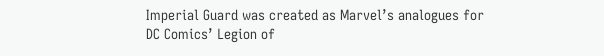Imperial Guard was created as Marvel’s analogues for DC Comics’ Legion of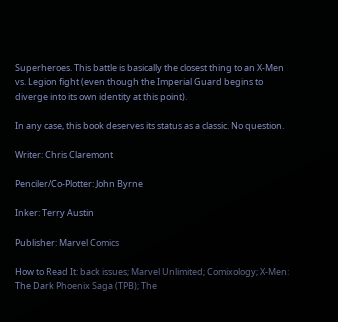Superheroes. This battle is basically the closest thing to an X-Men vs. Legion fight (even though the Imperial Guard begins to diverge into its own identity at this point).

In any case, this book deserves its status as a classic. No question.

Writer: Chris Claremont

Penciler/Co-Plotter: John Byrne

Inker: Terry Austin

Publisher: Marvel Comics

How to Read It: back issues; Marvel Unlimited; Comixology; X-Men: The Dark Phoenix Saga (TPB); The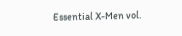Essential X-Men vol.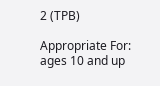2 (TPB)

Appropriate For: ages 10 and up